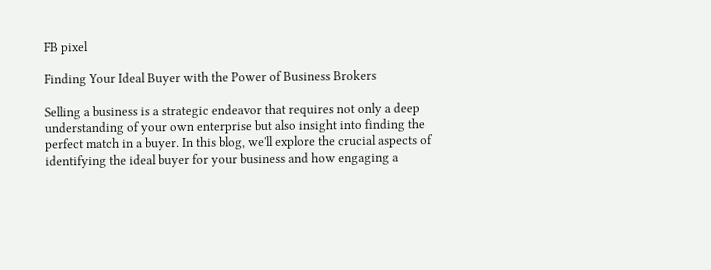FB pixel

Finding Your Ideal Buyer with the Power of Business Brokers

Selling a business is a strategic endeavor that requires not only a deep understanding of your own enterprise but also insight into finding the perfect match in a buyer. In this blog, we'll explore the crucial aspects of identifying the ideal buyer for your business and how engaging a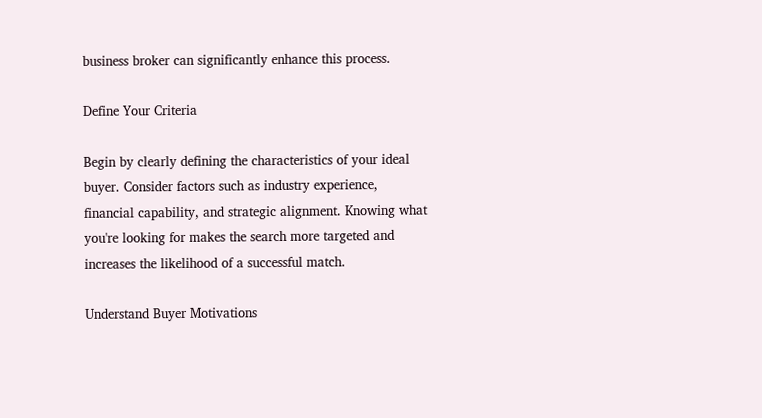business broker can significantly enhance this process.

Define Your Criteria

Begin by clearly defining the characteristics of your ideal buyer. Consider factors such as industry experience, financial capability, and strategic alignment. Knowing what you're looking for makes the search more targeted and increases the likelihood of a successful match.

Understand Buyer Motivations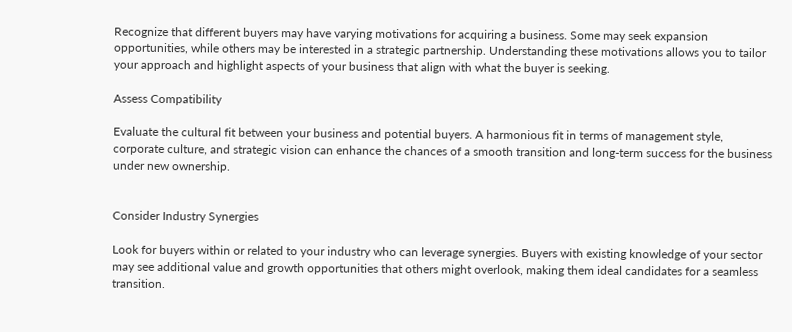Recognize that different buyers may have varying motivations for acquiring a business. Some may seek expansion opportunities, while others may be interested in a strategic partnership. Understanding these motivations allows you to tailor your approach and highlight aspects of your business that align with what the buyer is seeking.

Assess Compatibility

Evaluate the cultural fit between your business and potential buyers. A harmonious fit in terms of management style, corporate culture, and strategic vision can enhance the chances of a smooth transition and long-term success for the business under new ownership.


Consider Industry Synergies

Look for buyers within or related to your industry who can leverage synergies. Buyers with existing knowledge of your sector may see additional value and growth opportunities that others might overlook, making them ideal candidates for a seamless transition.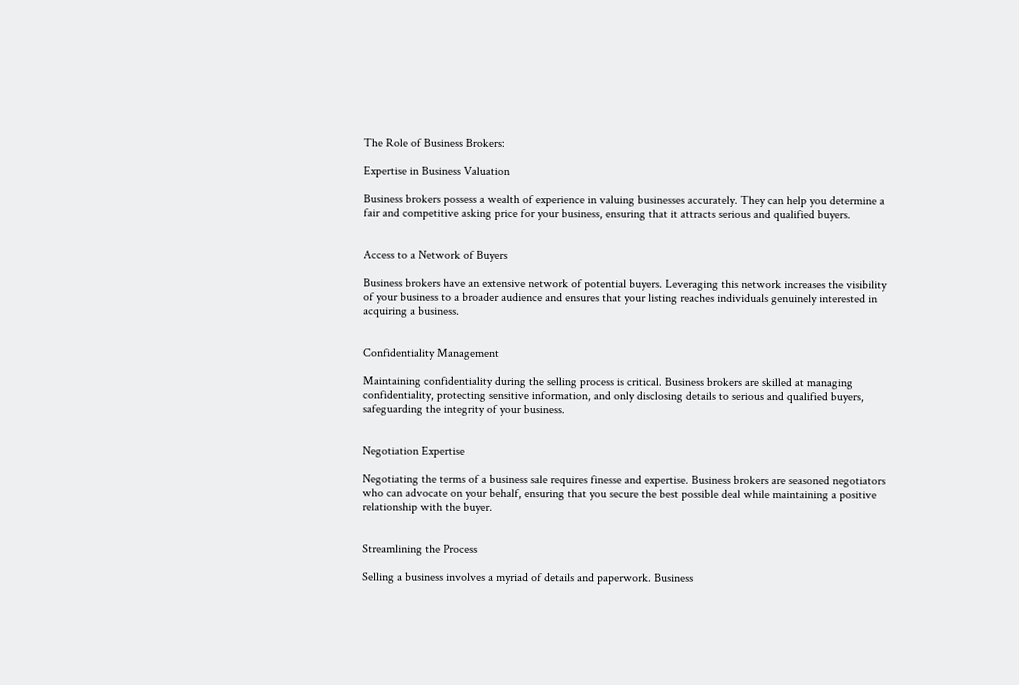The Role of Business Brokers:

Expertise in Business Valuation

Business brokers possess a wealth of experience in valuing businesses accurately. They can help you determine a fair and competitive asking price for your business, ensuring that it attracts serious and qualified buyers.


Access to a Network of Buyers

Business brokers have an extensive network of potential buyers. Leveraging this network increases the visibility of your business to a broader audience and ensures that your listing reaches individuals genuinely interested in acquiring a business.


Confidentiality Management

Maintaining confidentiality during the selling process is critical. Business brokers are skilled at managing confidentiality, protecting sensitive information, and only disclosing details to serious and qualified buyers, safeguarding the integrity of your business.


Negotiation Expertise

Negotiating the terms of a business sale requires finesse and expertise. Business brokers are seasoned negotiators who can advocate on your behalf, ensuring that you secure the best possible deal while maintaining a positive relationship with the buyer.


Streamlining the Process

Selling a business involves a myriad of details and paperwork. Business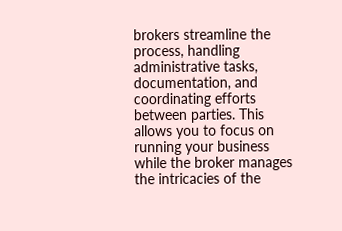brokers streamline the process, handling administrative tasks, documentation, and coordinating efforts between parties. This allows you to focus on running your business while the broker manages the intricacies of the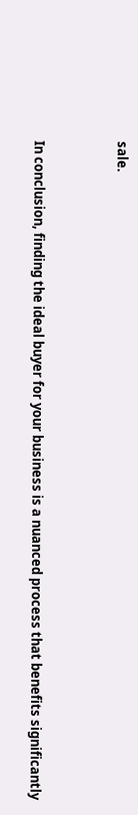sale.


In conclusion, finding the ideal buyer for your business is a nuanced process that benefits significantly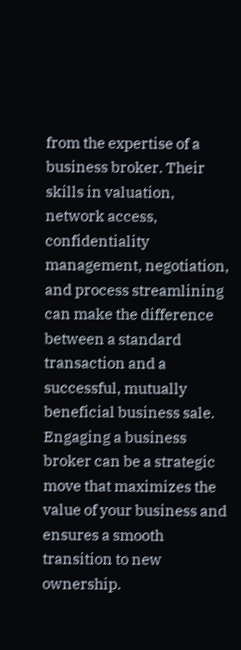from the expertise of a business broker. Their skills in valuation, network access, confidentiality management, negotiation, and process streamlining can make the difference between a standard transaction and a successful, mutually beneficial business sale. Engaging a business broker can be a strategic move that maximizes the value of your business and ensures a smooth transition to new ownership.